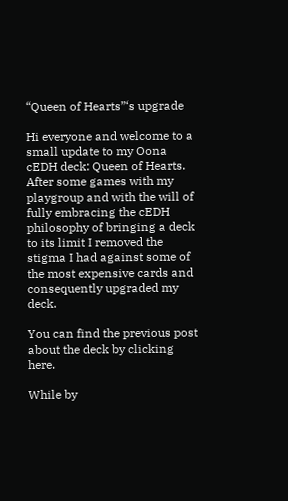“Queen of Hearts”‘s upgrade

Hi everyone and welcome to a small update to my Oona cEDH deck: Queen of Hearts.
After some games with my playgroup and with the will of fully embracing the cEDH philosophy of bringing a deck to its limit I removed the stigma I had against some of the most expensive cards and consequently upgraded my deck.

You can find the previous post about the deck by clicking here.

While by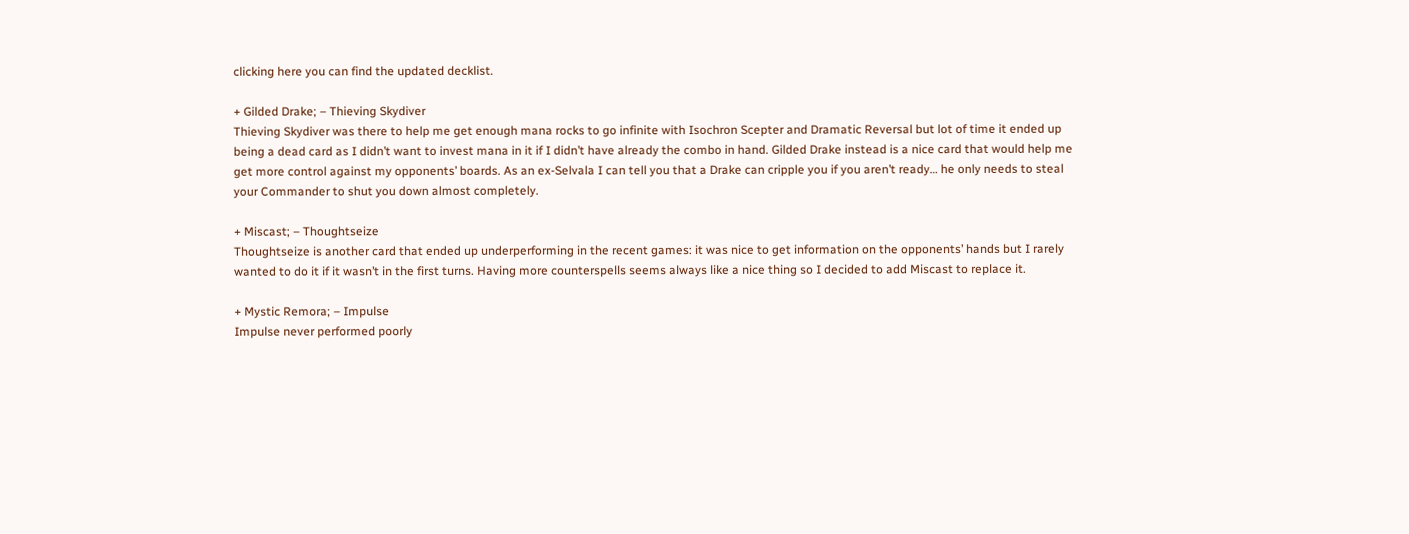clicking here you can find the updated decklist.

+ Gilded Drake; – Thieving Skydiver
Thieving Skydiver was there to help me get enough mana rocks to go infinite with Isochron Scepter and Dramatic Reversal but lot of time it ended up being a dead card as I didn’t want to invest mana in it if I didn’t have already the combo in hand. Gilded Drake instead is a nice card that would help me get more control against my opponents’ boards. As an ex-Selvala I can tell you that a Drake can cripple you if you aren’t ready… he only needs to steal your Commander to shut you down almost completely.

+ Miscast; – Thoughtseize
Thoughtseize is another card that ended up underperforming in the recent games: it was nice to get information on the opponents’ hands but I rarely wanted to do it if it wasn’t in the first turns. Having more counterspells seems always like a nice thing so I decided to add Miscast to replace it.

+ Mystic Remora; – Impulse
Impulse never performed poorly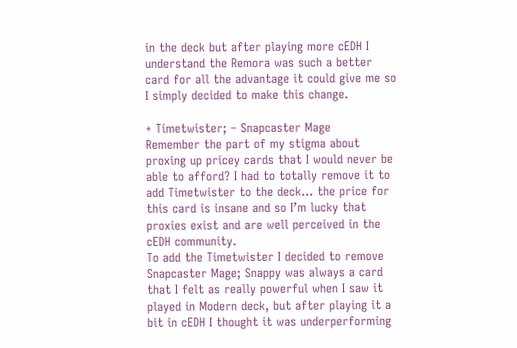in the deck but after playing more cEDH I understand the Remora was such a better card for all the advantage it could give me so I simply decided to make this change.

+ Timetwister; – Snapcaster Mage
Remember the part of my stigma about proxing up pricey cards that I would never be able to afford? I had to totally remove it to add Timetwister to the deck… the price for this card is insane and so I’m lucky that proxies exist and are well perceived in the cEDH community.
To add the Timetwister I decided to remove Snapcaster Mage; Snappy was always a card that I felt as really powerful when I saw it played in Modern deck, but after playing it a bit in cEDH I thought it was underperforming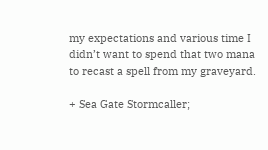my expectations and various time I didn’t want to spend that two mana to recast a spell from my graveyard.

+ Sea Gate Stormcaller;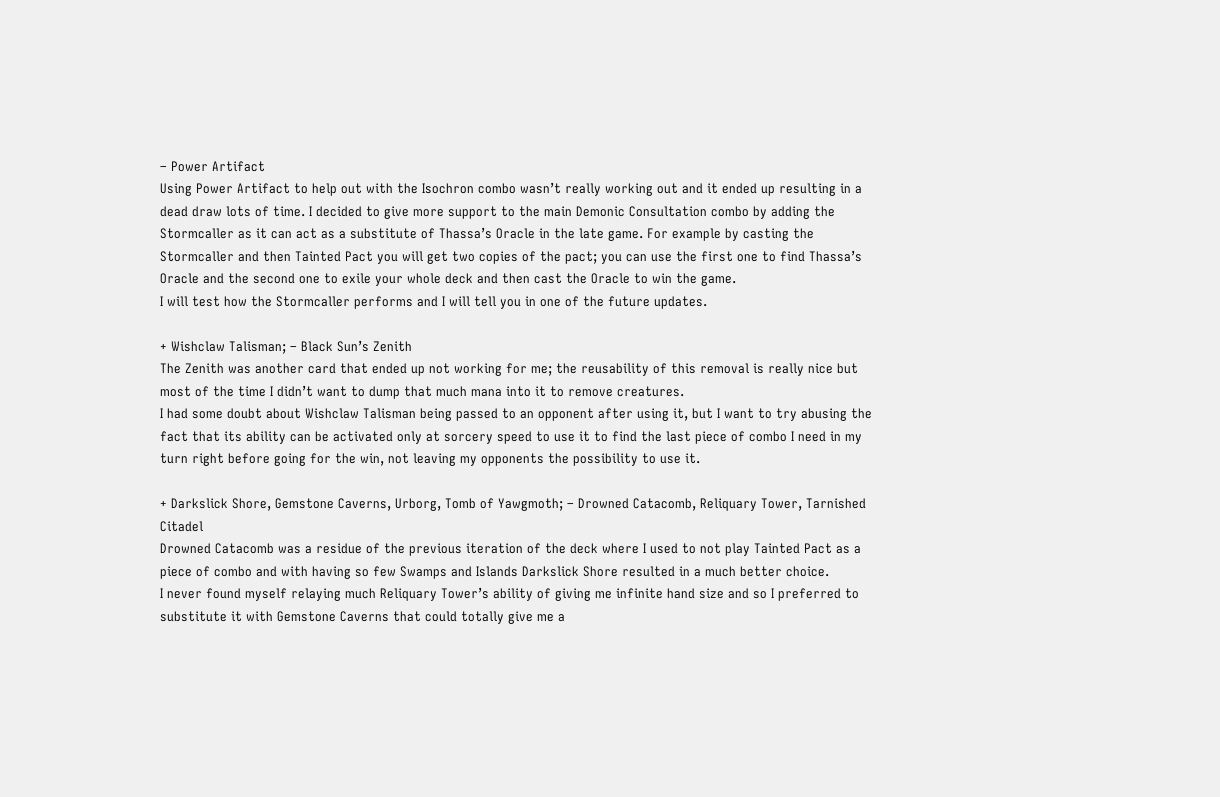– Power Artifact
Using Power Artifact to help out with the Isochron combo wasn’t really working out and it ended up resulting in a dead draw lots of time. I decided to give more support to the main Demonic Consultation combo by adding the Stormcaller as it can act as a substitute of Thassa’s Oracle in the late game. For example by casting the Stormcaller and then Tainted Pact you will get two copies of the pact; you can use the first one to find Thassa’s Oracle and the second one to exile your whole deck and then cast the Oracle to win the game.
I will test how the Stormcaller performs and I will tell you in one of the future updates.

+ Wishclaw Talisman; – Black Sun’s Zenith
The Zenith was another card that ended up not working for me; the reusability of this removal is really nice but most of the time I didn’t want to dump that much mana into it to remove creatures.
I had some doubt about Wishclaw Talisman being passed to an opponent after using it, but I want to try abusing the fact that its ability can be activated only at sorcery speed to use it to find the last piece of combo I need in my turn right before going for the win, not leaving my opponents the possibility to use it.

+ Darkslick Shore, Gemstone Caverns, Urborg, Tomb of Yawgmoth; – Drowned Catacomb, Reliquary Tower, Tarnished Citadel
Drowned Catacomb was a residue of the previous iteration of the deck where I used to not play Tainted Pact as a piece of combo and with having so few Swamps and Islands Darkslick Shore resulted in a much better choice.
I never found myself relaying much Reliquary Tower’s ability of giving me infinite hand size and so I preferred to substitute it with Gemstone Caverns that could totally give me a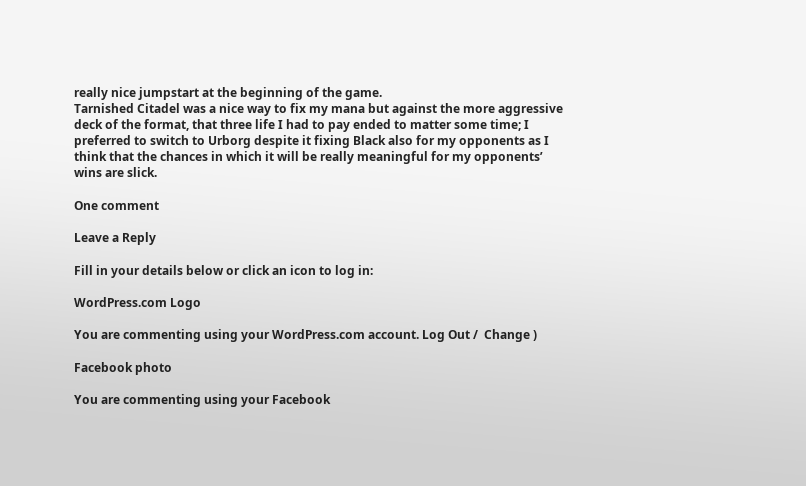really nice jumpstart at the beginning of the game.
Tarnished Citadel was a nice way to fix my mana but against the more aggressive deck of the format, that three life I had to pay ended to matter some time; I preferred to switch to Urborg despite it fixing Black also for my opponents as I think that the chances in which it will be really meaningful for my opponents’ wins are slick.

One comment

Leave a Reply

Fill in your details below or click an icon to log in:

WordPress.com Logo

You are commenting using your WordPress.com account. Log Out /  Change )

Facebook photo

You are commenting using your Facebook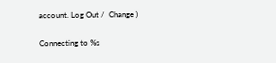account. Log Out /  Change )

Connecting to %s